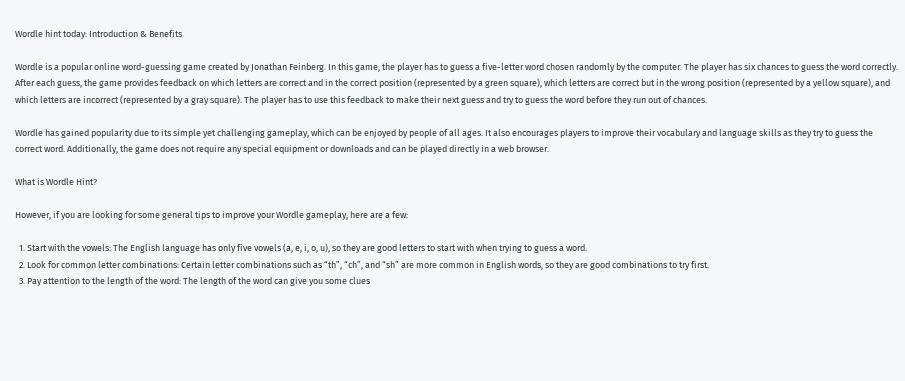Wordle hint today: Introduction & Benefits

Wordle is a popular online word-guessing game created by Jonathan Feinberg. In this game, the player has to guess a five-letter word chosen randomly by the computer. The player has six chances to guess the word correctly. After each guess, the game provides feedback on which letters are correct and in the correct position (represented by a green square), which letters are correct but in the wrong position (represented by a yellow square), and which letters are incorrect (represented by a gray square). The player has to use this feedback to make their next guess and try to guess the word before they run out of chances.

Wordle has gained popularity due to its simple yet challenging gameplay, which can be enjoyed by people of all ages. It also encourages players to improve their vocabulary and language skills as they try to guess the correct word. Additionally, the game does not require any special equipment or downloads and can be played directly in a web browser.

What is Wordle Hint?

However, if you are looking for some general tips to improve your Wordle gameplay, here are a few:

  1. Start with the vowels: The English language has only five vowels (a, e, i, o, u), so they are good letters to start with when trying to guess a word.
  2. Look for common letter combinations: Certain letter combinations such as “th”, “ch”, and “sh” are more common in English words, so they are good combinations to try first.
  3. Pay attention to the length of the word: The length of the word can give you some clues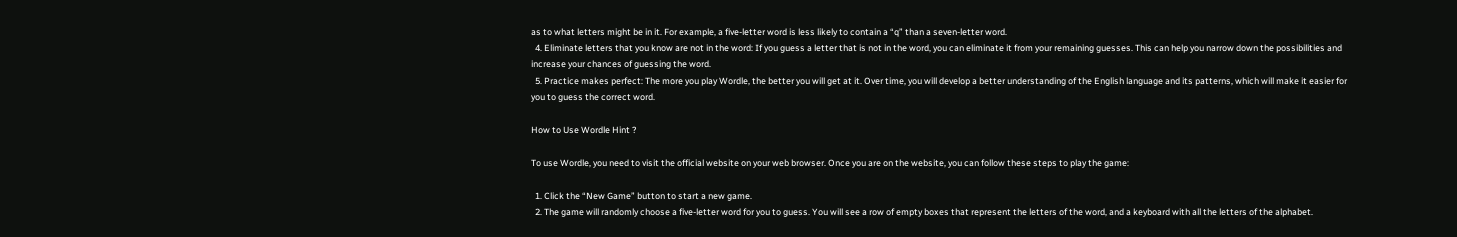as to what letters might be in it. For example, a five-letter word is less likely to contain a “q” than a seven-letter word.
  4. Eliminate letters that you know are not in the word: If you guess a letter that is not in the word, you can eliminate it from your remaining guesses. This can help you narrow down the possibilities and increase your chances of guessing the word.
  5. Practice makes perfect: The more you play Wordle, the better you will get at it. Over time, you will develop a better understanding of the English language and its patterns, which will make it easier for you to guess the correct word.

How to Use Wordle Hint ?

To use Wordle, you need to visit the official website on your web browser. Once you are on the website, you can follow these steps to play the game:

  1. Click the “New Game” button to start a new game.
  2. The game will randomly choose a five-letter word for you to guess. You will see a row of empty boxes that represent the letters of the word, and a keyboard with all the letters of the alphabet.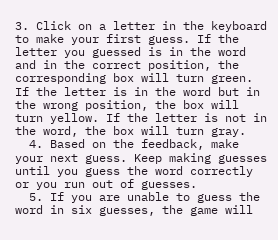3. Click on a letter in the keyboard to make your first guess. If the letter you guessed is in the word and in the correct position, the corresponding box will turn green. If the letter is in the word but in the wrong position, the box will turn yellow. If the letter is not in the word, the box will turn gray.
  4. Based on the feedback, make your next guess. Keep making guesses until you guess the word correctly or you run out of guesses.
  5. If you are unable to guess the word in six guesses, the game will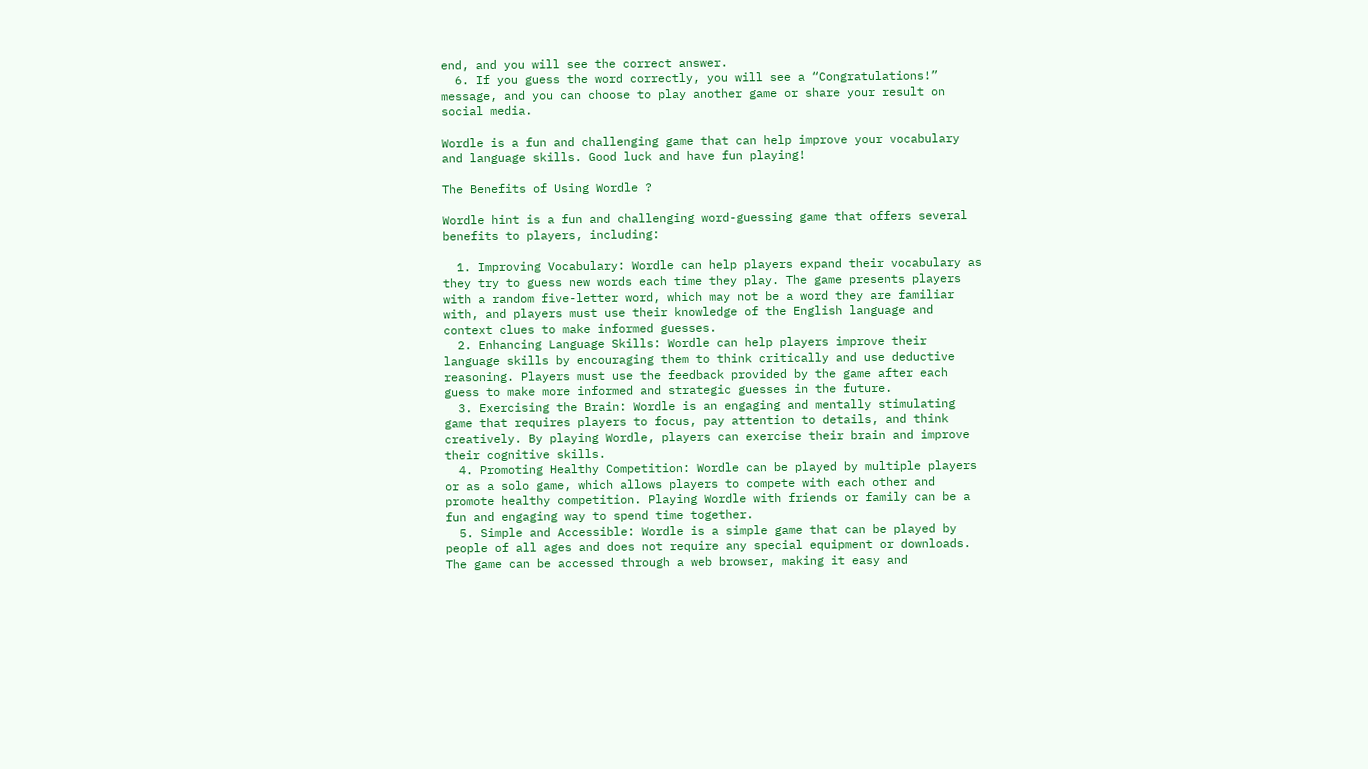end, and you will see the correct answer.
  6. If you guess the word correctly, you will see a “Congratulations!” message, and you can choose to play another game or share your result on social media.

Wordle is a fun and challenging game that can help improve your vocabulary and language skills. Good luck and have fun playing!

The Benefits of Using Wordle ?

Wordle hint is a fun and challenging word-guessing game that offers several benefits to players, including:

  1. Improving Vocabulary: Wordle can help players expand their vocabulary as they try to guess new words each time they play. The game presents players with a random five-letter word, which may not be a word they are familiar with, and players must use their knowledge of the English language and context clues to make informed guesses.
  2. Enhancing Language Skills: Wordle can help players improve their language skills by encouraging them to think critically and use deductive reasoning. Players must use the feedback provided by the game after each guess to make more informed and strategic guesses in the future.
  3. Exercising the Brain: Wordle is an engaging and mentally stimulating game that requires players to focus, pay attention to details, and think creatively. By playing Wordle, players can exercise their brain and improve their cognitive skills.
  4. Promoting Healthy Competition: Wordle can be played by multiple players or as a solo game, which allows players to compete with each other and promote healthy competition. Playing Wordle with friends or family can be a fun and engaging way to spend time together.
  5. Simple and Accessible: Wordle is a simple game that can be played by people of all ages and does not require any special equipment or downloads. The game can be accessed through a web browser, making it easy and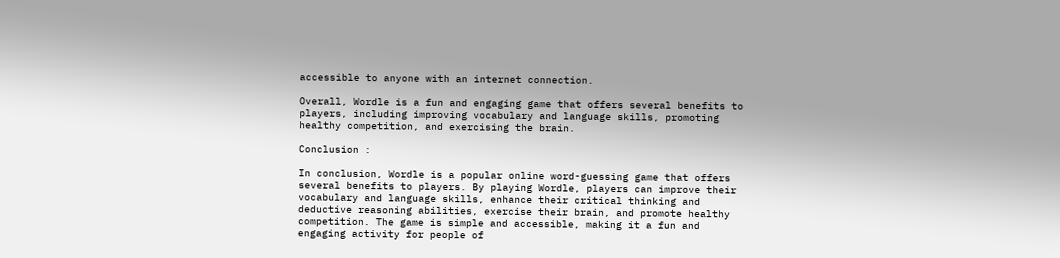accessible to anyone with an internet connection.

Overall, Wordle is a fun and engaging game that offers several benefits to players, including improving vocabulary and language skills, promoting healthy competition, and exercising the brain.

Conclusion :

In conclusion, Wordle is a popular online word-guessing game that offers several benefits to players. By playing Wordle, players can improve their vocabulary and language skills, enhance their critical thinking and deductive reasoning abilities, exercise their brain, and promote healthy competition. The game is simple and accessible, making it a fun and engaging activity for people of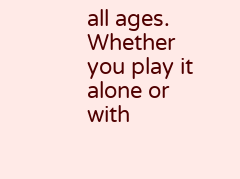all ages. Whether you play it alone or with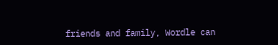friends and family, Wordle can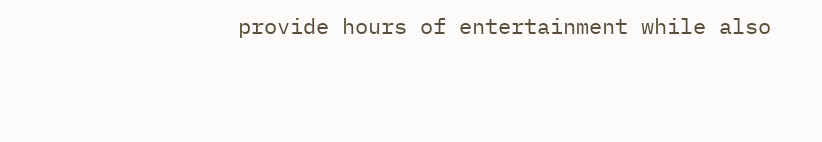provide hours of entertainment while also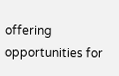offering opportunities for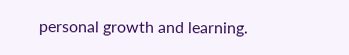personal growth and learning.